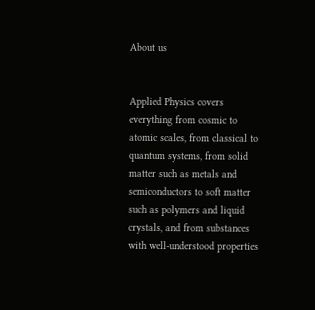About us


Applied Physics covers everything from cosmic to atomic scales, from classical to quantum systems, from solid matter such as metals and semiconductors to soft matter such as polymers and liquid crystals, and from substances with well-understood properties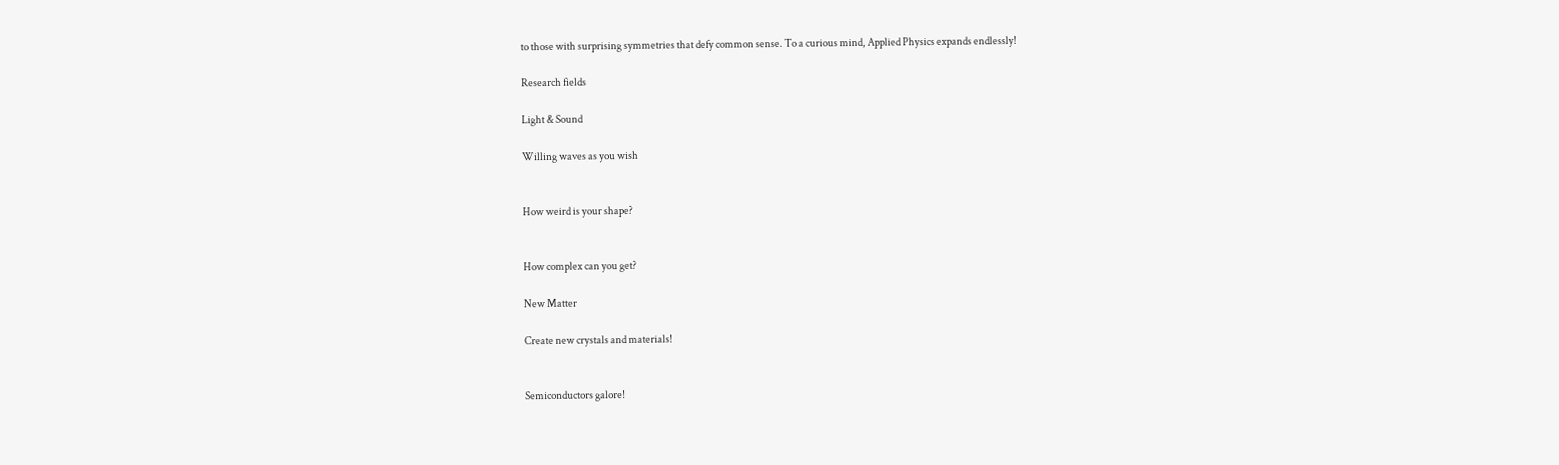to those with surprising symmetries that defy common sense. To a curious mind, Applied Physics expands endlessly!

Research fields

Light & Sound

Willing waves as you wish


How weird is your shape?


How complex can you get?

New Matter

Create new crystals and materials!


Semiconductors galore!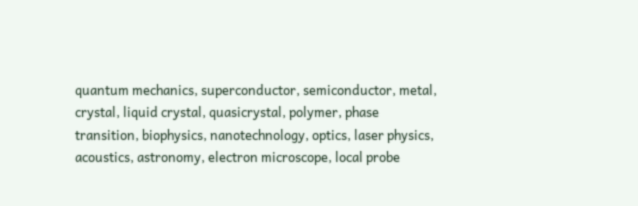quantum mechanics, superconductor, semiconductor, metal, crystal, liquid crystal, quasicrystal, polymer, phase transition, biophysics, nanotechnology, optics, laser physics, acoustics, astronomy, electron microscope, local probe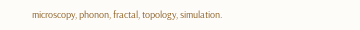microscopy, phonon, fractal, topology, simulation.